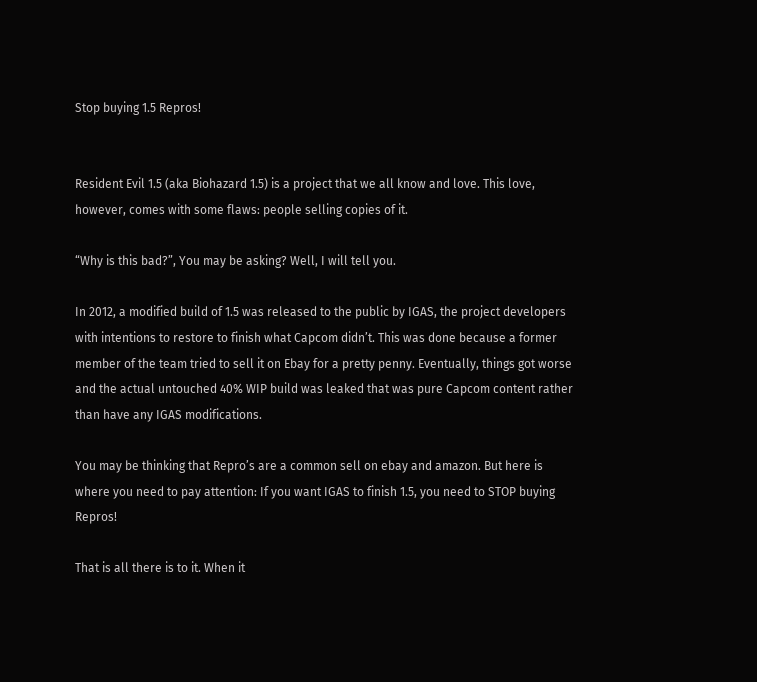Stop buying 1.5 Repros!


Resident Evil 1.5 (aka Biohazard 1.5) is a project that we all know and love. This love, however, comes with some flaws: people selling copies of it.

“Why is this bad?”, You may be asking? Well, I will tell you.

In 2012, a modified build of 1.5 was released to the public by IGAS, the project developers with intentions to restore to finish what Capcom didn’t. This was done because a former member of the team tried to sell it on Ebay for a pretty penny. Eventually, things got worse and the actual untouched 40% WIP build was leaked that was pure Capcom content rather than have any IGAS modifications.

You may be thinking that Repro’s are a common sell on ebay and amazon. But here is where you need to pay attention: If you want IGAS to finish 1.5, you need to STOP buying Repros!

That is all there is to it. When it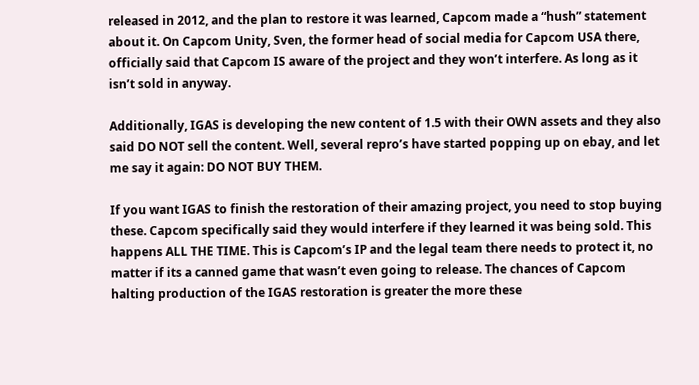released in 2012, and the plan to restore it was learned, Capcom made a “hush” statement about it. On Capcom Unity, Sven, the former head of social media for Capcom USA there, officially said that Capcom IS aware of the project and they won’t interfere. As long as it isn’t sold in anyway.

Additionally, IGAS is developing the new content of 1.5 with their OWN assets and they also said DO NOT sell the content. Well, several repro’s have started popping up on ebay, and let me say it again: DO NOT BUY THEM.

If you want IGAS to finish the restoration of their amazing project, you need to stop buying these. Capcom specifically said they would interfere if they learned it was being sold. This happens ALL THE TIME. This is Capcom’s IP and the legal team there needs to protect it, no matter if its a canned game that wasn’t even going to release. The chances of Capcom halting production of the IGAS restoration is greater the more these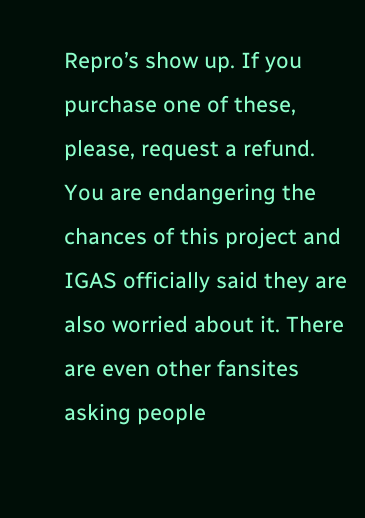Repro’s show up. If you purchase one of these, please, request a refund. You are endangering the chances of this project and IGAS officially said they are also worried about it. There are even other fansites asking people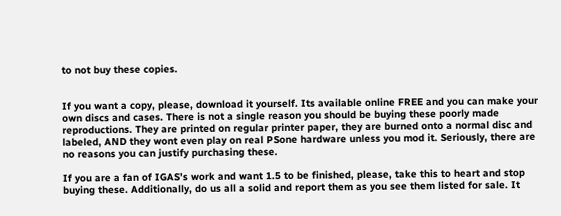to not buy these copies.


If you want a copy, please, download it yourself. Its available online FREE and you can make your own discs and cases. There is not a single reason you should be buying these poorly made reproductions. They are printed on regular printer paper, they are burned onto a normal disc and labeled, AND they wont even play on real PSone hardware unless you mod it. Seriously, there are no reasons you can justify purchasing these.

If you are a fan of IGAS’s work and want 1.5 to be finished, please, take this to heart and stop buying these. Additionally, do us all a solid and report them as you see them listed for sale. It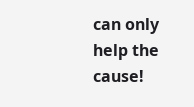can only help the cause!